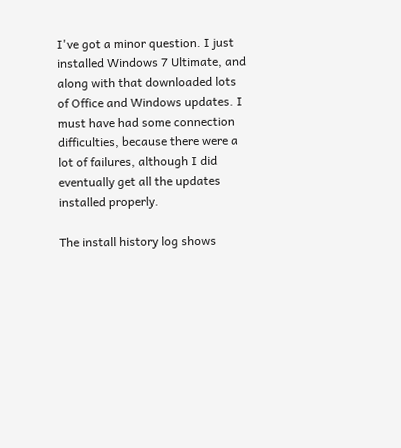I've got a minor question. I just installed Windows 7 Ultimate, and along with that downloaded lots of Office and Windows updates. I must have had some connection difficulties, because there were a lot of failures, although I did eventually get all the updates installed properly.

The install history log shows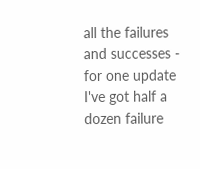all the failures and successes - for one update I've got half a dozen failure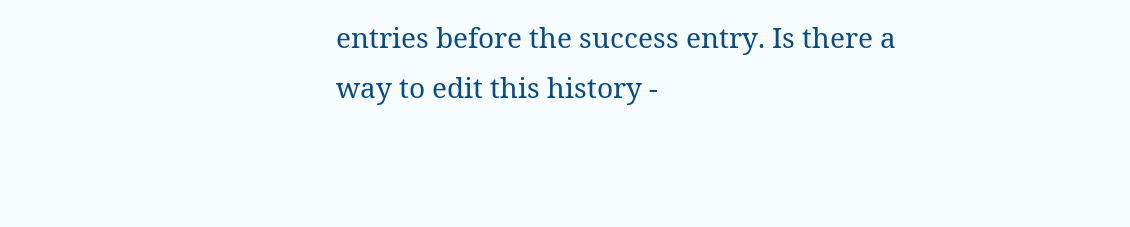entries before the success entry. Is there a way to edit this history -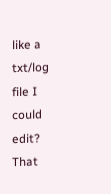like a txt/log file I could edit? That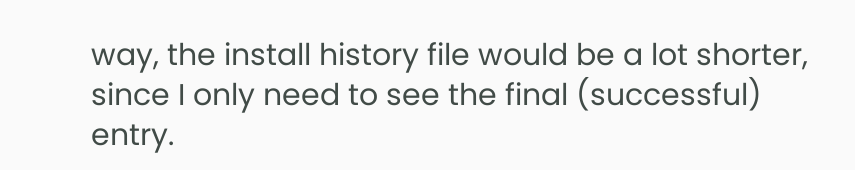way, the install history file would be a lot shorter, since I only need to see the final (successful) entry.